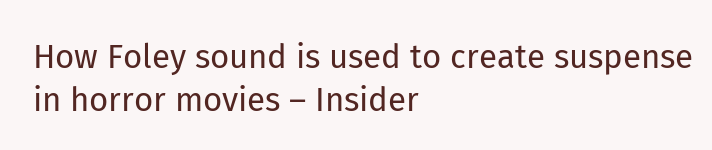How Foley sound is used to create suspense in horror movies – Insider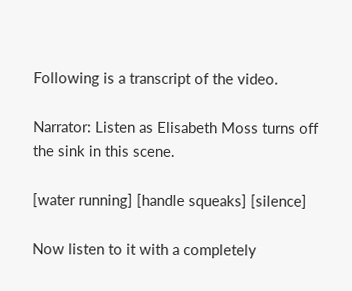Following is a transcript of the video.

Narrator: Listen as Elisabeth Moss turns off the sink in this scene.

[water running] [handle squeaks] [silence]

Now listen to it with a completely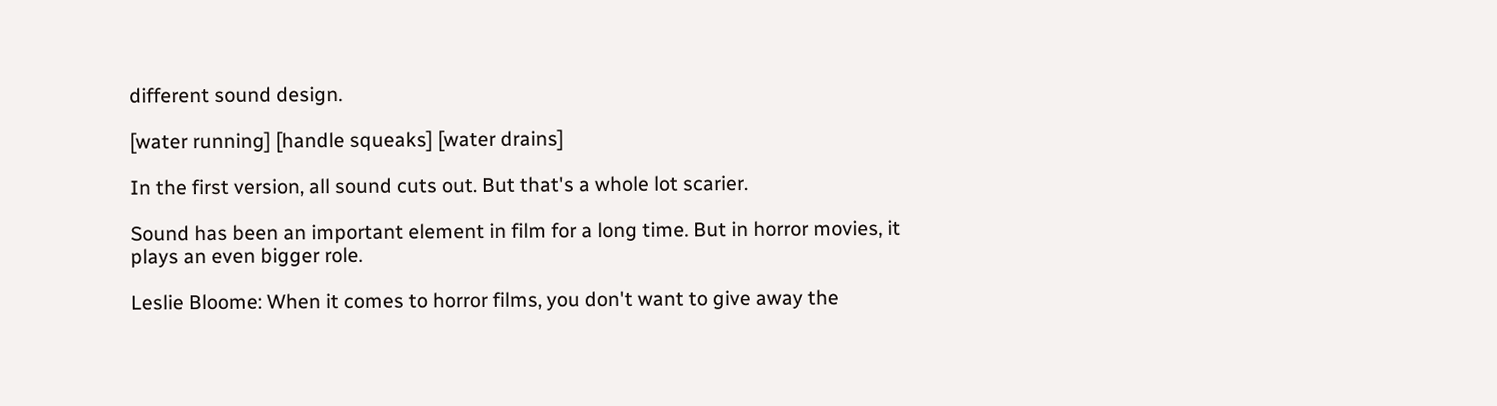different sound design.

[water running] [handle squeaks] [water drains]

In the first version, all sound cuts out. But that's a whole lot scarier.

Sound has been an important element in film for a long time. But in horror movies, it plays an even bigger role.

Leslie Bloome: When it comes to horror films, you don't want to give away the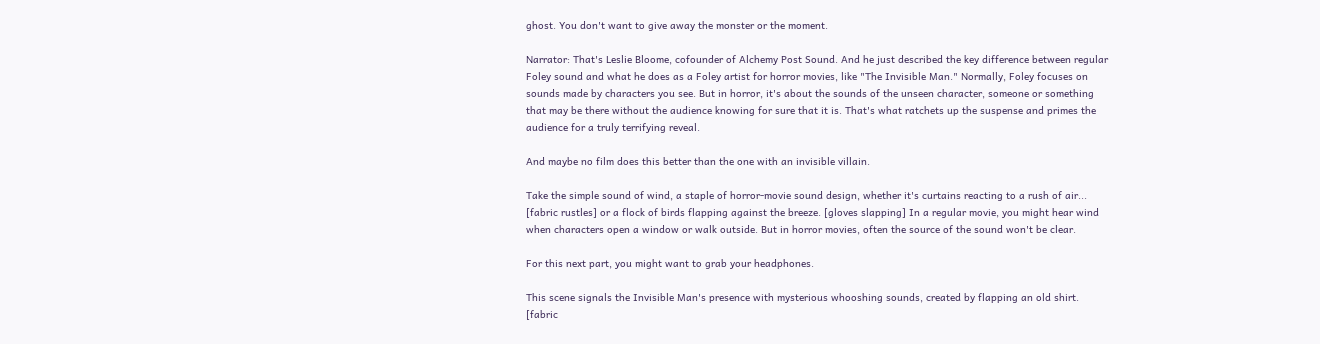ghost. You don't want to give away the monster or the moment.

Narrator: That's Leslie Bloome, cofounder of Alchemy Post Sound. And he just described the key difference between regular Foley sound and what he does as a Foley artist for horror movies, like "The Invisible Man." Normally, Foley focuses on sounds made by characters you see. But in horror, it's about the sounds of the unseen character, someone or something that may be there without the audience knowing for sure that it is. That's what ratchets up the suspense and primes the audience for a truly terrifying reveal.

And maybe no film does this better than the one with an invisible villain.

Take the simple sound of wind, a staple of horror-movie sound design, whether it's curtains reacting to a rush of air... [fabric rustles] or a flock of birds flapping against the breeze. [gloves slapping] In a regular movie, you might hear wind when characters open a window or walk outside. But in horror movies, often the source of the sound won't be clear.

For this next part, you might want to grab your headphones.

This scene signals the Invisible Man's presence with mysterious whooshing sounds, created by flapping an old shirt. [fabric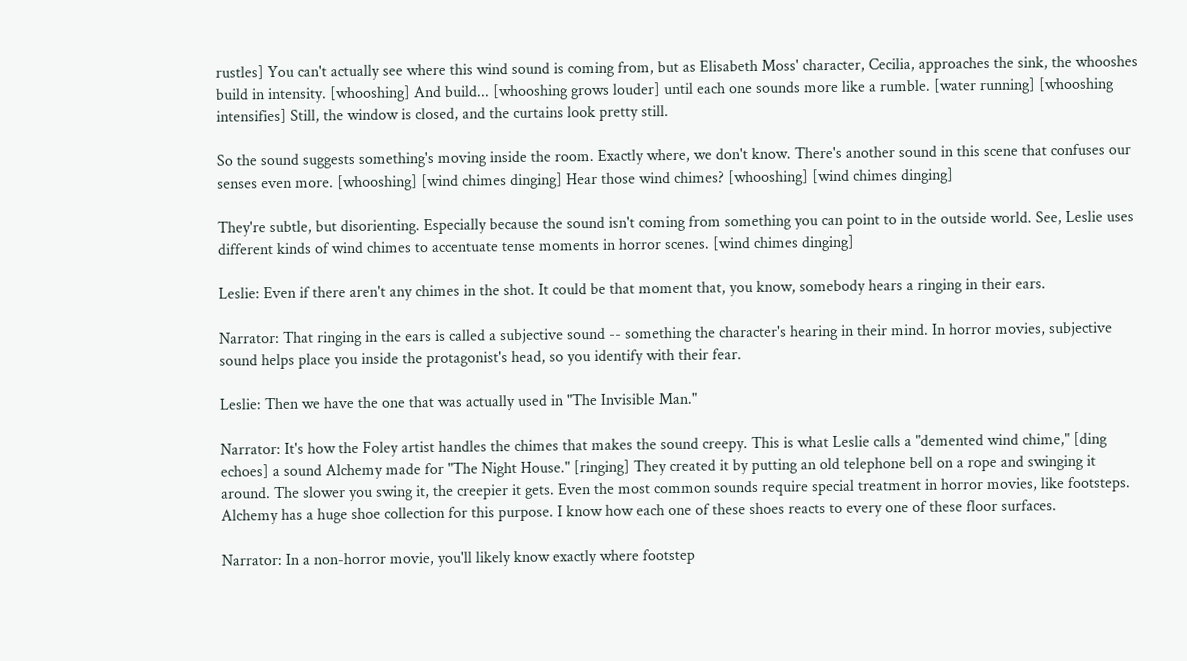rustles] You can't actually see where this wind sound is coming from, but as Elisabeth Moss' character, Cecilia, approaches the sink, the whooshes build in intensity. [whooshing] And build... [whooshing grows louder] until each one sounds more like a rumble. [water running] [whooshing intensifies] Still, the window is closed, and the curtains look pretty still.

So the sound suggests something's moving inside the room. Exactly where, we don't know. There's another sound in this scene that confuses our senses even more. [whooshing] [wind chimes dinging] Hear those wind chimes? [whooshing] [wind chimes dinging]

They're subtle, but disorienting. Especially because the sound isn't coming from something you can point to in the outside world. See, Leslie uses different kinds of wind chimes to accentuate tense moments in horror scenes. [wind chimes dinging]

Leslie: Even if there aren't any chimes in the shot. It could be that moment that, you know, somebody hears a ringing in their ears.

Narrator: That ringing in the ears is called a subjective sound -- something the character's hearing in their mind. In horror movies, subjective sound helps place you inside the protagonist's head, so you identify with their fear.

Leslie: Then we have the one that was actually used in "The Invisible Man."

Narrator: It's how the Foley artist handles the chimes that makes the sound creepy. This is what Leslie calls a "demented wind chime," [ding echoes] a sound Alchemy made for "The Night House." [ringing] They created it by putting an old telephone bell on a rope and swinging it around. The slower you swing it, the creepier it gets. Even the most common sounds require special treatment in horror movies, like footsteps. Alchemy has a huge shoe collection for this purpose. I know how each one of these shoes reacts to every one of these floor surfaces.

Narrator: In a non-horror movie, you'll likely know exactly where footstep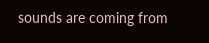sounds are coming from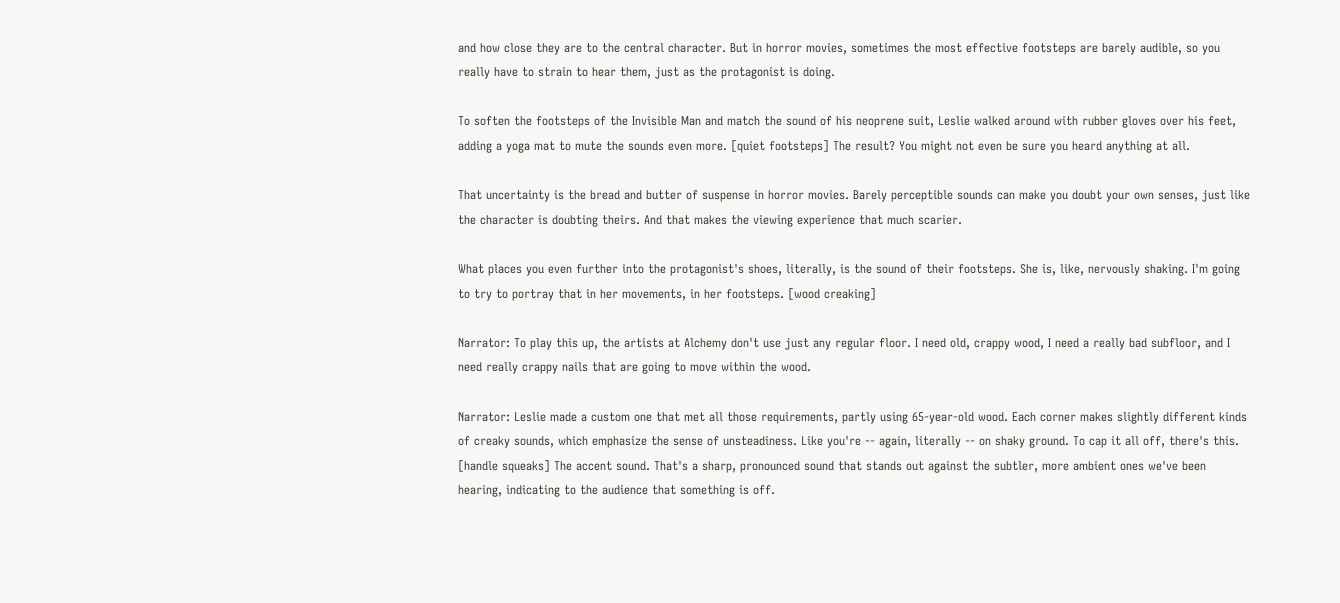and how close they are to the central character. But in horror movies, sometimes the most effective footsteps are barely audible, so you really have to strain to hear them, just as the protagonist is doing.

To soften the footsteps of the Invisible Man and match the sound of his neoprene suit, Leslie walked around with rubber gloves over his feet, adding a yoga mat to mute the sounds even more. [quiet footsteps] The result? You might not even be sure you heard anything at all.

That uncertainty is the bread and butter of suspense in horror movies. Barely perceptible sounds can make you doubt your own senses, just like the character is doubting theirs. And that makes the viewing experience that much scarier.

What places you even further into the protagonist's shoes, literally, is the sound of their footsteps. She is, like, nervously shaking. I'm going to try to portray that in her movements, in her footsteps. [wood creaking]

Narrator: To play this up, the artists at Alchemy don't use just any regular floor. I need old, crappy wood, I need a really bad subfloor, and I need really crappy nails that are going to move within the wood.

Narrator: Leslie made a custom one that met all those requirements, partly using 65-year-old wood. Each corner makes slightly different kinds of creaky sounds, which emphasize the sense of unsteadiness. Like you're -- again, literally -- on shaky ground. To cap it all off, there's this. [handle squeaks] The accent sound. That's a sharp, pronounced sound that stands out against the subtler, more ambient ones we've been hearing, indicating to the audience that something is off.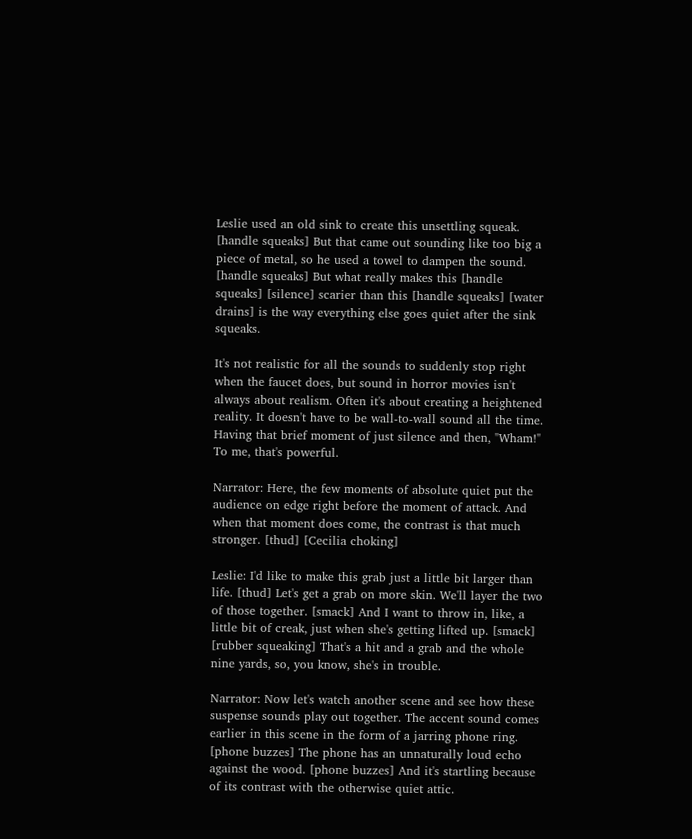Leslie used an old sink to create this unsettling squeak. [handle squeaks] But that came out sounding like too big a piece of metal, so he used a towel to dampen the sound. [handle squeaks] But what really makes this [handle squeaks] [silence] scarier than this [handle squeaks] [water drains] is the way everything else goes quiet after the sink squeaks.

It's not realistic for all the sounds to suddenly stop right when the faucet does, but sound in horror movies isn't always about realism. Often it's about creating a heightened reality. It doesn't have to be wall-to-wall sound all the time. Having that brief moment of just silence and then, "Wham!" To me, that's powerful.

Narrator: Here, the few moments of absolute quiet put the audience on edge right before the moment of attack. And when that moment does come, the contrast is that much stronger. [thud] [Cecilia choking]

Leslie: I'd like to make this grab just a little bit larger than life. [thud] Let's get a grab on more skin. We'll layer the two of those together. [smack] And I want to throw in, like, a little bit of creak, just when she's getting lifted up. [smack] [rubber squeaking] That's a hit and a grab and the whole nine yards, so, you know, she's in trouble.

Narrator: Now let's watch another scene and see how these suspense sounds play out together. The accent sound comes earlier in this scene in the form of a jarring phone ring. [phone buzzes] The phone has an unnaturally loud echo against the wood. [phone buzzes] And it's startling because of its contrast with the otherwise quiet attic.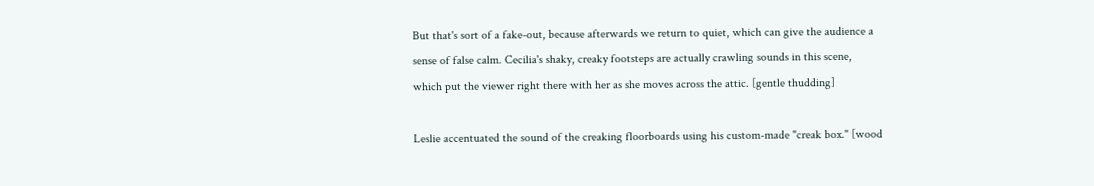But that's sort of a fake-out, because afterwards we return to quiet, which can give the audience a sense of false calm. Cecilia's shaky, creaky footsteps are actually crawling sounds in this scene, which put the viewer right there with her as she moves across the attic. [gentle thudding]

Leslie accentuated the sound of the creaking floorboards using his custom-made "creak box." [wood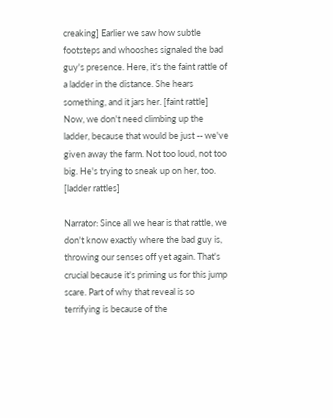creaking] Earlier we saw how subtle footsteps and whooshes signaled the bad guy's presence. Here, it's the faint rattle of a ladder in the distance. She hears something, and it jars her. [faint rattle] Now, we don't need climbing up the ladder, because that would be just -- we've given away the farm. Not too loud, not too big. He's trying to sneak up on her, too. [ladder rattles]

Narrator: Since all we hear is that rattle, we don't know exactly where the bad guy is, throwing our senses off yet again. That's crucial because it's priming us for this jump scare. Part of why that reveal is so terrifying is because of the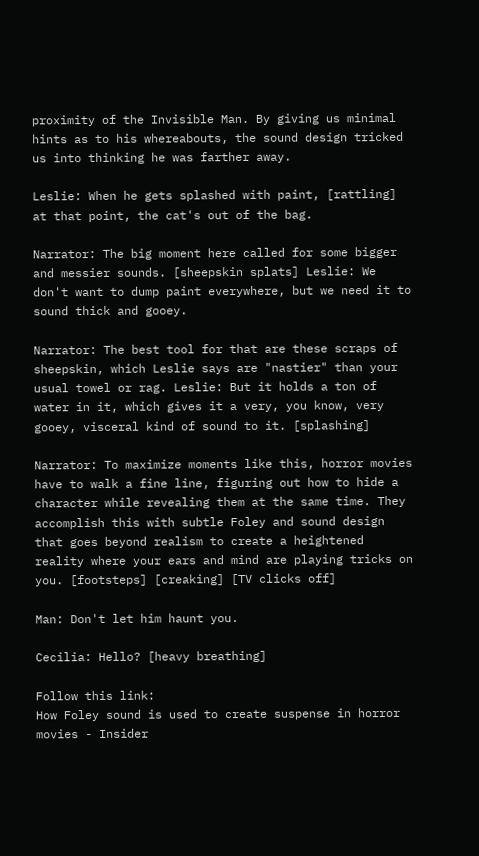proximity of the Invisible Man. By giving us minimal hints as to his whereabouts, the sound design tricked us into thinking he was farther away.

Leslie: When he gets splashed with paint, [rattling] at that point, the cat's out of the bag.

Narrator: The big moment here called for some bigger and messier sounds. [sheepskin splats] Leslie: We don't want to dump paint everywhere, but we need it to sound thick and gooey.

Narrator: The best tool for that are these scraps of sheepskin, which Leslie says are "nastier" than your usual towel or rag. Leslie: But it holds a ton of water in it, which gives it a very, you know, very gooey, visceral kind of sound to it. [splashing]

Narrator: To maximize moments like this, horror movies have to walk a fine line, figuring out how to hide a character while revealing them at the same time. They accomplish this with subtle Foley and sound design that goes beyond realism to create a heightened reality where your ears and mind are playing tricks on you. [footsteps] [creaking] [TV clicks off]

Man: Don't let him haunt you.

Cecilia: Hello? [heavy breathing]

Follow this link:
How Foley sound is used to create suspense in horror movies - Insider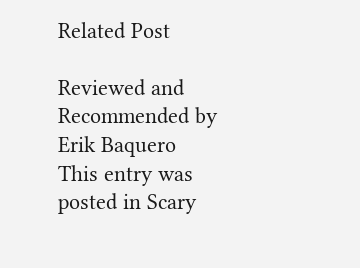Related Post

Reviewed and Recommended by Erik Baquero
This entry was posted in Scary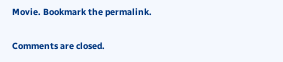Movie. Bookmark the permalink.

Comments are closed.